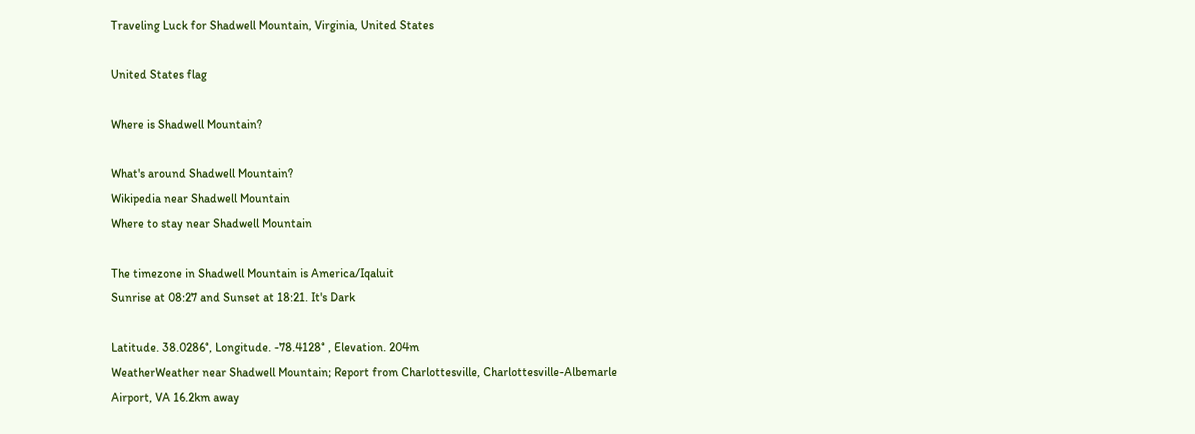Traveling Luck for Shadwell Mountain, Virginia, United States

United States flag

Where is Shadwell Mountain?

What's around Shadwell Mountain?
Wikipedia near Shadwell Mountain
Where to stay near Shadwell Mountain

The timezone in Shadwell Mountain is America/Iqaluit
Sunrise at 08:27 and Sunset at 18:21. It's Dark

Latitude. 38.0286°, Longitude. -78.4128° , Elevation. 204m
WeatherWeather near Shadwell Mountain; Report from Charlottesville, Charlottesville-Albemarle Airport, VA 16.2km away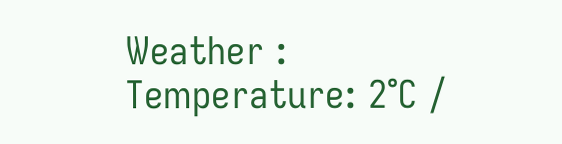Weather :
Temperature: 2°C /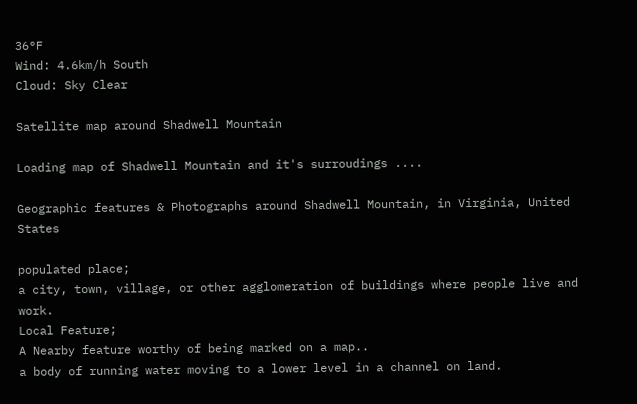36°F
Wind: 4.6km/h South
Cloud: Sky Clear

Satellite map around Shadwell Mountain

Loading map of Shadwell Mountain and it's surroudings ....

Geographic features & Photographs around Shadwell Mountain, in Virginia, United States

populated place;
a city, town, village, or other agglomeration of buildings where people live and work.
Local Feature;
A Nearby feature worthy of being marked on a map..
a body of running water moving to a lower level in a channel on land.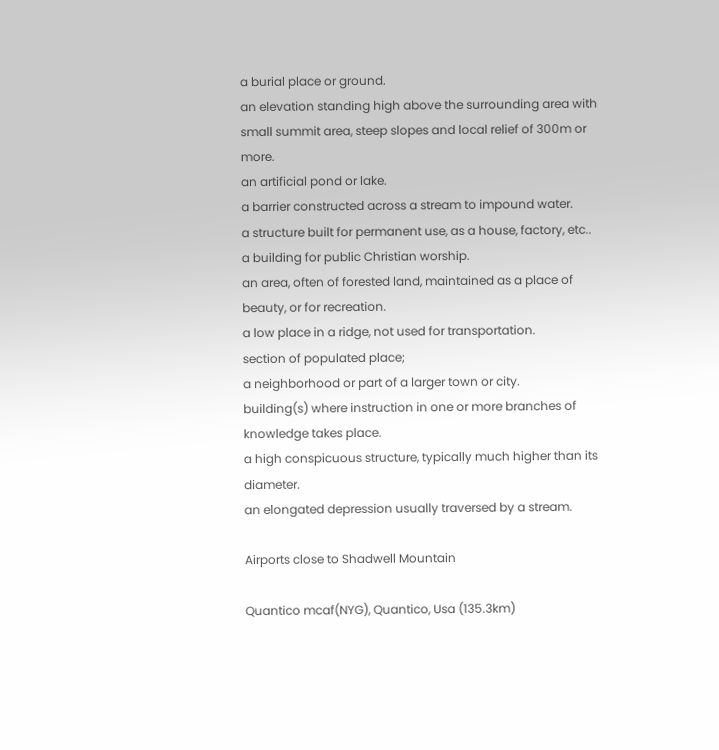a burial place or ground.
an elevation standing high above the surrounding area with small summit area, steep slopes and local relief of 300m or more.
an artificial pond or lake.
a barrier constructed across a stream to impound water.
a structure built for permanent use, as a house, factory, etc..
a building for public Christian worship.
an area, often of forested land, maintained as a place of beauty, or for recreation.
a low place in a ridge, not used for transportation.
section of populated place;
a neighborhood or part of a larger town or city.
building(s) where instruction in one or more branches of knowledge takes place.
a high conspicuous structure, typically much higher than its diameter.
an elongated depression usually traversed by a stream.

Airports close to Shadwell Mountain

Quantico mcaf(NYG), Quantico, Usa (135.3km)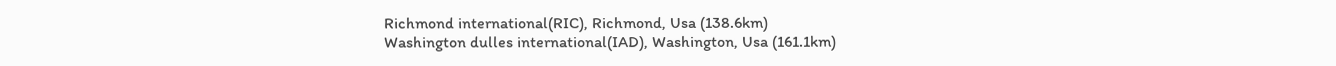Richmond international(RIC), Richmond, Usa (138.6km)
Washington dulles international(IAD), Washington, Usa (161.1km)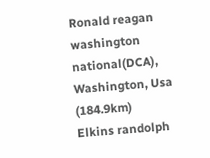Ronald reagan washington national(DCA), Washington, Usa (184.9km)
Elkins randolph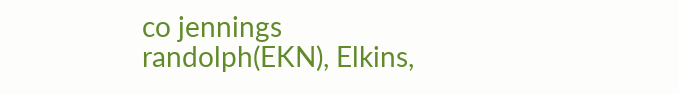co jennings randolph(EKN), Elkins,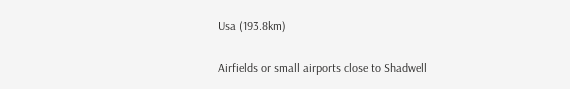Usa (193.8km)

Airfields or small airports close to Shadwell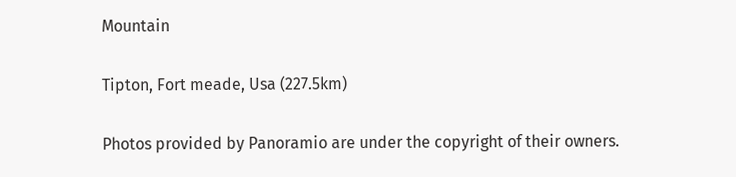Mountain

Tipton, Fort meade, Usa (227.5km)

Photos provided by Panoramio are under the copyright of their owners.